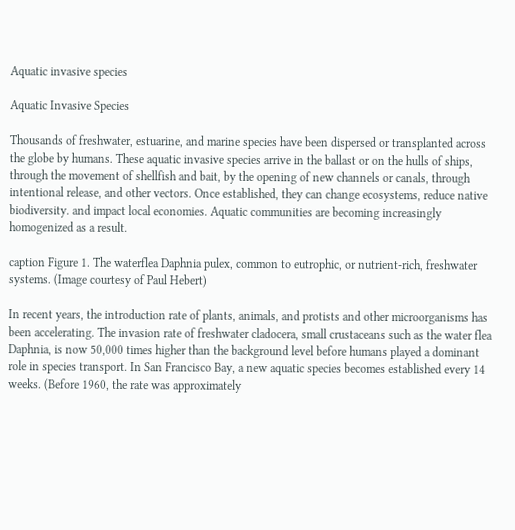Aquatic invasive species

Aquatic Invasive Species

Thousands of freshwater, estuarine, and marine species have been dispersed or transplanted across the globe by humans. These aquatic invasive species arrive in the ballast or on the hulls of ships, through the movement of shellfish and bait, by the opening of new channels or canals, through intentional release, and other vectors. Once established, they can change ecosystems, reduce native biodiversity. and impact local economies. Aquatic communities are becoming increasingly homogenized as a result.

caption Figure 1. The waterflea Daphnia pulex, common to eutrophic, or nutrient-rich, freshwater systems. (Image courtesy of Paul Hebert)

In recent years, the introduction rate of plants, animals, and protists and other microorganisms has been accelerating. The invasion rate of freshwater cladocera, small crustaceans such as the water flea Daphnia, is now 50,000 times higher than the background level before humans played a dominant role in species transport. In San Francisco Bay, a new aquatic species becomes established every 14 weeks. (Before 1960, the rate was approximately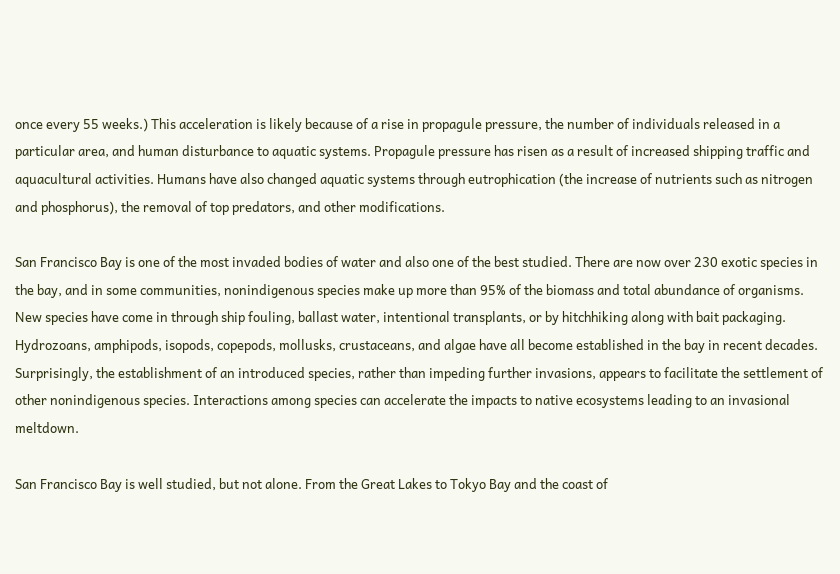once every 55 weeks.) This acceleration is likely because of a rise in propagule pressure, the number of individuals released in a particular area, and human disturbance to aquatic systems. Propagule pressure has risen as a result of increased shipping traffic and aquacultural activities. Humans have also changed aquatic systems through eutrophication (the increase of nutrients such as nitrogen and phosphorus), the removal of top predators, and other modifications.

San Francisco Bay is one of the most invaded bodies of water and also one of the best studied. There are now over 230 exotic species in the bay, and in some communities, nonindigenous species make up more than 95% of the biomass and total abundance of organisms. New species have come in through ship fouling, ballast water, intentional transplants, or by hitchhiking along with bait packaging. Hydrozoans, amphipods, isopods, copepods, mollusks, crustaceans, and algae have all become established in the bay in recent decades. Surprisingly, the establishment of an introduced species, rather than impeding further invasions, appears to facilitate the settlement of other nonindigenous species. Interactions among species can accelerate the impacts to native ecosystems leading to an invasional meltdown.

San Francisco Bay is well studied, but not alone. From the Great Lakes to Tokyo Bay and the coast of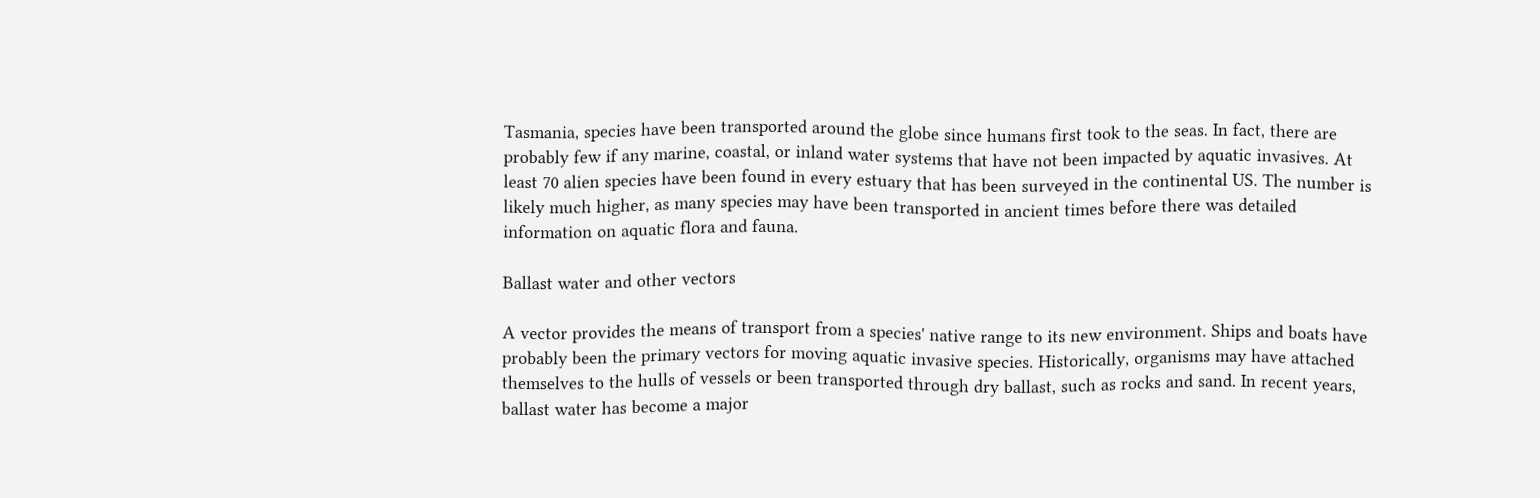Tasmania, species have been transported around the globe since humans first took to the seas. In fact, there are probably few if any marine, coastal, or inland water systems that have not been impacted by aquatic invasives. At least 70 alien species have been found in every estuary that has been surveyed in the continental US. The number is likely much higher, as many species may have been transported in ancient times before there was detailed information on aquatic flora and fauna.

Ballast water and other vectors

A vector provides the means of transport from a species' native range to its new environment. Ships and boats have probably been the primary vectors for moving aquatic invasive species. Historically, organisms may have attached themselves to the hulls of vessels or been transported through dry ballast, such as rocks and sand. In recent years, ballast water has become a major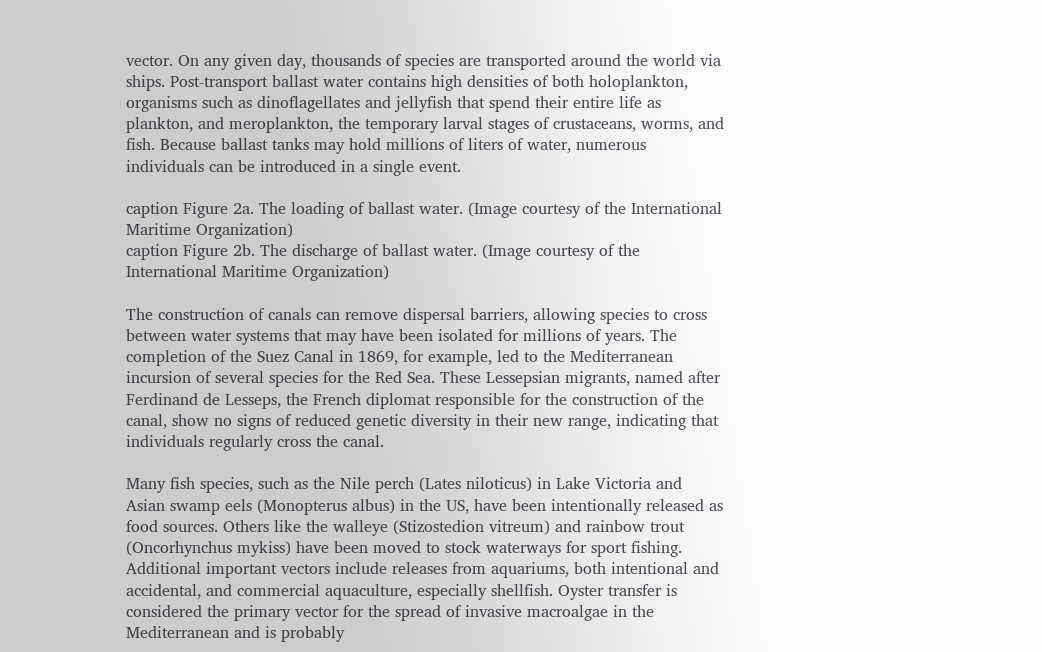vector. On any given day, thousands of species are transported around the world via ships. Post-transport ballast water contains high densities of both holoplankton, organisms such as dinoflagellates and jellyfish that spend their entire life as plankton, and meroplankton, the temporary larval stages of crustaceans, worms, and fish. Because ballast tanks may hold millions of liters of water, numerous individuals can be introduced in a single event.

caption Figure 2a. The loading of ballast water. (Image courtesy of the International Maritime Organization)
caption Figure 2b. The discharge of ballast water. (Image courtesy of the International Maritime Organization)

The construction of canals can remove dispersal barriers, allowing species to cross between water systems that may have been isolated for millions of years. The completion of the Suez Canal in 1869, for example, led to the Mediterranean incursion of several species for the Red Sea. These Lessepsian migrants, named after Ferdinand de Lesseps, the French diplomat responsible for the construction of the canal, show no signs of reduced genetic diversity in their new range, indicating that individuals regularly cross the canal.

Many fish species, such as the Nile perch (Lates niloticus) in Lake Victoria and Asian swamp eels (Monopterus albus) in the US, have been intentionally released as food sources. Others like the walleye (Stizostedion vitreum) and rainbow trout (Oncorhynchus mykiss) have been moved to stock waterways for sport fishing. Additional important vectors include releases from aquariums, both intentional and accidental, and commercial aquaculture, especially shellfish. Oyster transfer is considered the primary vector for the spread of invasive macroalgae in the Mediterranean and is probably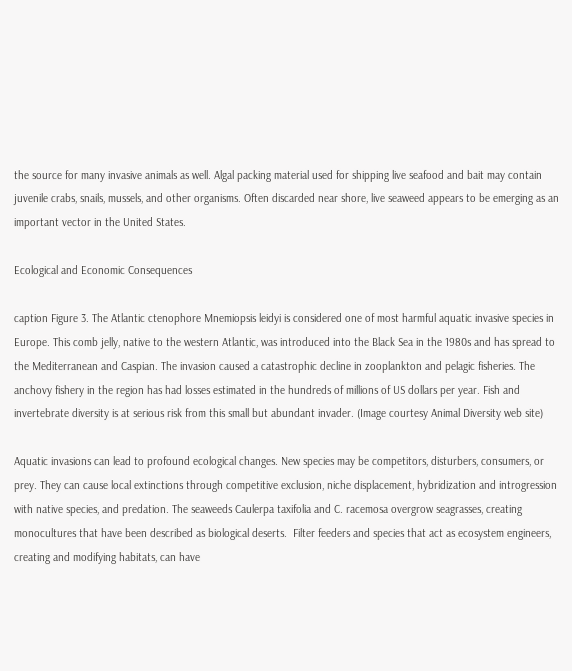the source for many invasive animals as well. Algal packing material used for shipping live seafood and bait may contain juvenile crabs, snails, mussels, and other organisms. Often discarded near shore, live seaweed appears to be emerging as an important vector in the United States.

Ecological and Economic Consequences

caption Figure 3. The Atlantic ctenophore Mnemiopsis leidyi is considered one of most harmful aquatic invasive species in Europe. This comb jelly, native to the western Atlantic, was introduced into the Black Sea in the 1980s and has spread to the Mediterranean and Caspian. The invasion caused a catastrophic decline in zooplankton and pelagic fisheries. The anchovy fishery in the region has had losses estimated in the hundreds of millions of US dollars per year. Fish and invertebrate diversity is at serious risk from this small but abundant invader. (Image courtesy Animal Diversity web site)

Aquatic invasions can lead to profound ecological changes. New species may be competitors, disturbers, consumers, or prey. They can cause local extinctions through competitive exclusion, niche displacement, hybridization and introgression with native species, and predation. The seaweeds Caulerpa taxifolia and C. racemosa overgrow seagrasses, creating monocultures that have been described as biological deserts.  Filter feeders and species that act as ecosystem engineers, creating and modifying habitats, can have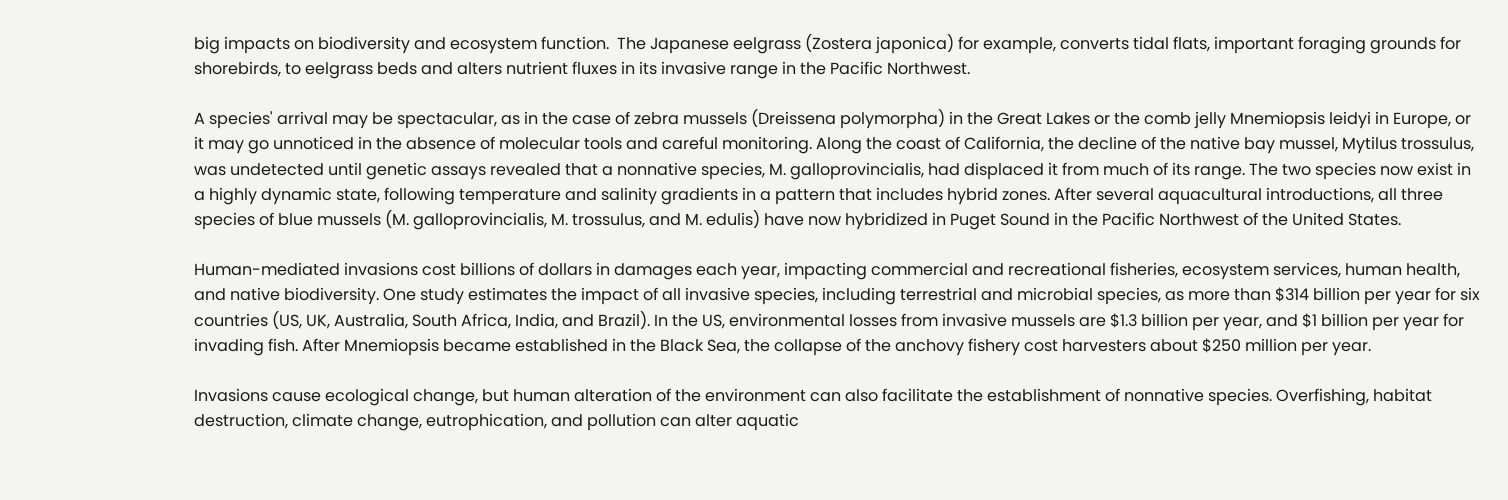big impacts on biodiversity and ecosystem function.  The Japanese eelgrass (Zostera japonica) for example, converts tidal flats, important foraging grounds for shorebirds, to eelgrass beds and alters nutrient fluxes in its invasive range in the Pacific Northwest.

A species' arrival may be spectacular, as in the case of zebra mussels (Dreissena polymorpha) in the Great Lakes or the comb jelly Mnemiopsis leidyi in Europe, or it may go unnoticed in the absence of molecular tools and careful monitoring. Along the coast of California, the decline of the native bay mussel, Mytilus trossulus, was undetected until genetic assays revealed that a nonnative species, M. galloprovincialis, had displaced it from much of its range. The two species now exist in a highly dynamic state, following temperature and salinity gradients in a pattern that includes hybrid zones. After several aquacultural introductions, all three species of blue mussels (M. galloprovincialis, M. trossulus, and M. edulis) have now hybridized in Puget Sound in the Pacific Northwest of the United States.

Human-mediated invasions cost billions of dollars in damages each year, impacting commercial and recreational fisheries, ecosystem services, human health, and native biodiversity. One study estimates the impact of all invasive species, including terrestrial and microbial species, as more than $314 billion per year for six countries (US, UK, Australia, South Africa, India, and Brazil). In the US, environmental losses from invasive mussels are $1.3 billion per year, and $1 billion per year for invading fish. After Mnemiopsis became established in the Black Sea, the collapse of the anchovy fishery cost harvesters about $250 million per year.

Invasions cause ecological change, but human alteration of the environment can also facilitate the establishment of nonnative species. Overfishing, habitat destruction, climate change, eutrophication, and pollution can alter aquatic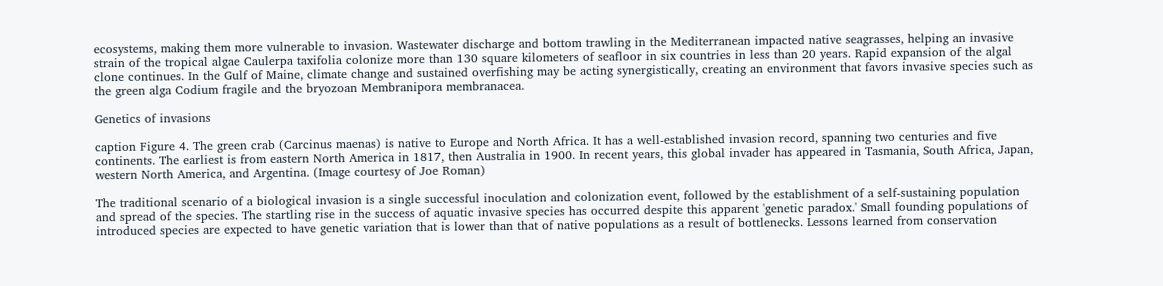ecosystems, making them more vulnerable to invasion. Wastewater discharge and bottom trawling in the Mediterranean impacted native seagrasses, helping an invasive strain of the tropical algae Caulerpa taxifolia colonize more than 130 square kilometers of seafloor in six countries in less than 20 years. Rapid expansion of the algal clone continues. In the Gulf of Maine, climate change and sustained overfishing may be acting synergistically, creating an environment that favors invasive species such as the green alga Codium fragile and the bryozoan Membranipora membranacea.

Genetics of invasions

caption Figure 4. The green crab (Carcinus maenas) is native to Europe and North Africa. It has a well-established invasion record, spanning two centuries and five continents. The earliest is from eastern North America in 1817, then Australia in 1900. In recent years, this global invader has appeared in Tasmania, South Africa, Japan, western North America, and Argentina. (Image courtesy of Joe Roman)

The traditional scenario of a biological invasion is a single successful inoculation and colonization event, followed by the establishment of a self-sustaining population and spread of the species. The startling rise in the success of aquatic invasive species has occurred despite this apparent 'genetic paradox.' Small founding populations of introduced species are expected to have genetic variation that is lower than that of native populations as a result of bottlenecks. Lessons learned from conservation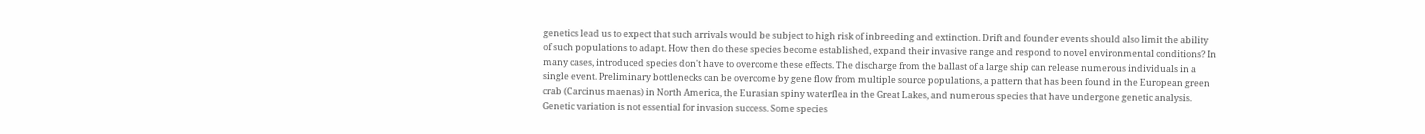genetics lead us to expect that such arrivals would be subject to high risk of inbreeding and extinction. Drift and founder events should also limit the ability of such populations to adapt. How then do these species become established, expand their invasive range and respond to novel environmental conditions? In many cases, introduced species don't have to overcome these effects. The discharge from the ballast of a large ship can release numerous individuals in a single event. Preliminary bottlenecks can be overcome by gene flow from multiple source populations, a pattern that has been found in the European green crab (Carcinus maenas) in North America, the Eurasian spiny waterflea in the Great Lakes, and numerous species that have undergone genetic analysis. Genetic variation is not essential for invasion success. Some species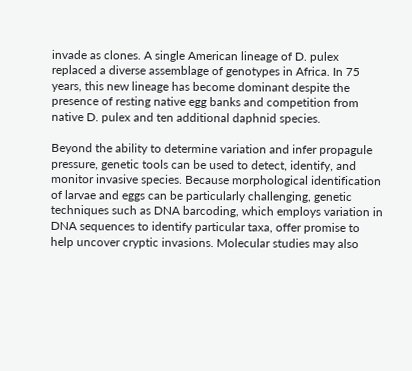invade as clones. A single American lineage of D. pulex replaced a diverse assemblage of genotypes in Africa. In 75 years, this new lineage has become dominant despite the presence of resting native egg banks and competition from native D. pulex and ten additional daphnid species.

Beyond the ability to determine variation and infer propagule pressure, genetic tools can be used to detect, identify, and monitor invasive species. Because morphological identification of larvae and eggs can be particularly challenging, genetic techniques such as DNA barcoding, which employs variation in DNA sequences to identify particular taxa, offer promise to help uncover cryptic invasions. Molecular studies may also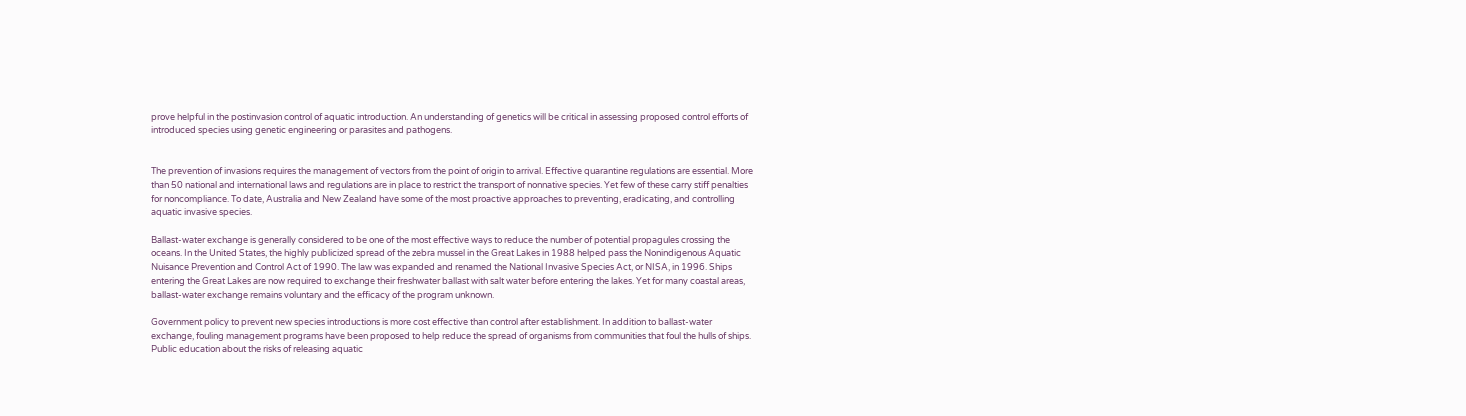prove helpful in the postinvasion control of aquatic introduction. An understanding of genetics will be critical in assessing proposed control efforts of introduced species using genetic engineering or parasites and pathogens.


The prevention of invasions requires the management of vectors from the point of origin to arrival. Effective quarantine regulations are essential. More than 50 national and international laws and regulations are in place to restrict the transport of nonnative species. Yet few of these carry stiff penalties for noncompliance. To date, Australia and New Zealand have some of the most proactive approaches to preventing, eradicating, and controlling aquatic invasive species.

Ballast-water exchange is generally considered to be one of the most effective ways to reduce the number of potential propagules crossing the oceans. In the United States, the highly publicized spread of the zebra mussel in the Great Lakes in 1988 helped pass the Nonindigenous Aquatic Nuisance Prevention and Control Act of 1990. The law was expanded and renamed the National Invasive Species Act, or NISA, in 1996. Ships entering the Great Lakes are now required to exchange their freshwater ballast with salt water before entering the lakes. Yet for many coastal areas, ballast-water exchange remains voluntary and the efficacy of the program unknown.

Government policy to prevent new species introductions is more cost effective than control after establishment. In addition to ballast-water exchange, fouling management programs have been proposed to help reduce the spread of organisms from communities that foul the hulls of ships. Public education about the risks of releasing aquatic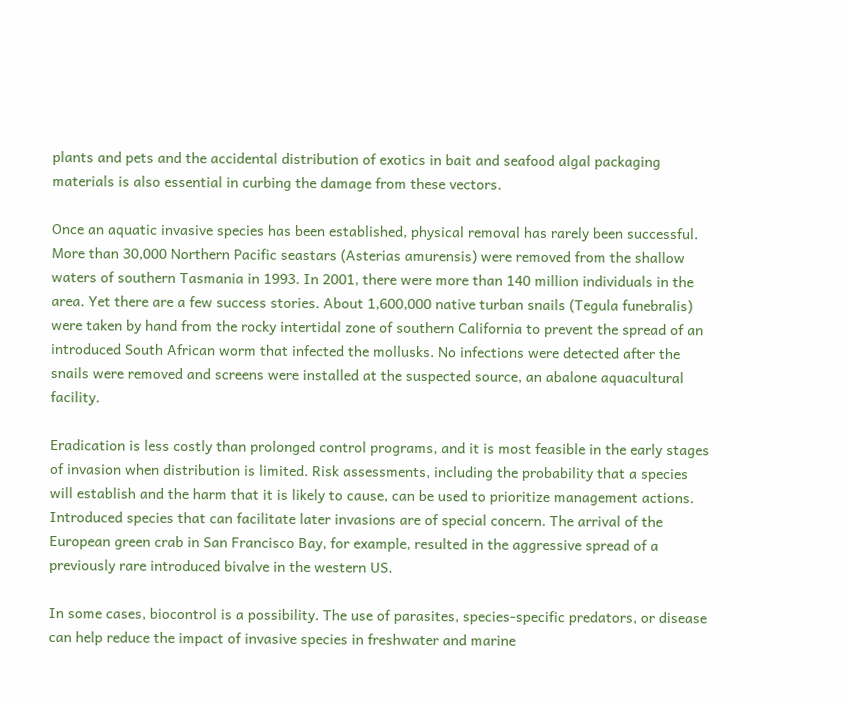plants and pets and the accidental distribution of exotics in bait and seafood algal packaging materials is also essential in curbing the damage from these vectors.

Once an aquatic invasive species has been established, physical removal has rarely been successful. More than 30,000 Northern Pacific seastars (Asterias amurensis) were removed from the shallow waters of southern Tasmania in 1993. In 2001, there were more than 140 million individuals in the area. Yet there are a few success stories. About 1,600,000 native turban snails (Tegula funebralis) were taken by hand from the rocky intertidal zone of southern California to prevent the spread of an introduced South African worm that infected the mollusks. No infections were detected after the snails were removed and screens were installed at the suspected source, an abalone aquacultural facility.

Eradication is less costly than prolonged control programs, and it is most feasible in the early stages of invasion when distribution is limited. Risk assessments, including the probability that a species will establish and the harm that it is likely to cause, can be used to prioritize management actions. Introduced species that can facilitate later invasions are of special concern. The arrival of the European green crab in San Francisco Bay, for example, resulted in the aggressive spread of a previously rare introduced bivalve in the western US.

In some cases, biocontrol is a possibility. The use of parasites, species-specific predators, or disease can help reduce the impact of invasive species in freshwater and marine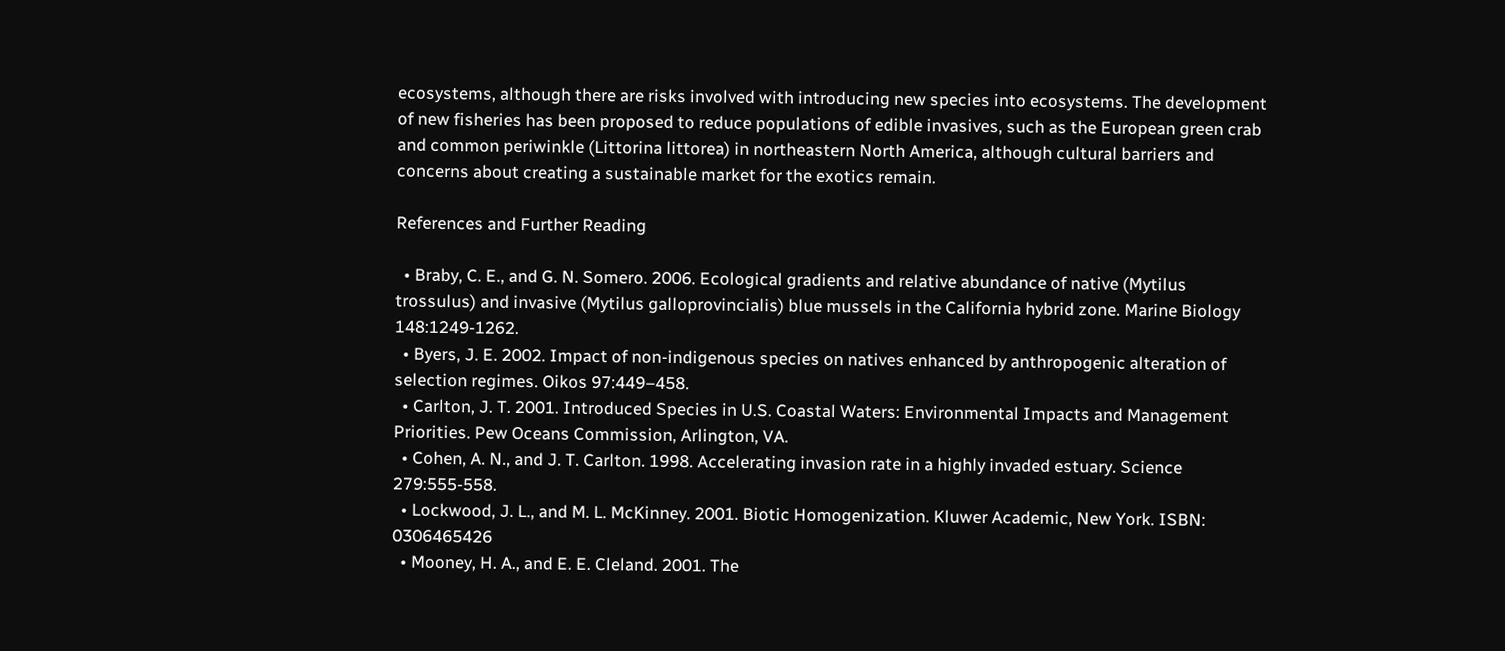ecosystems, although there are risks involved with introducing new species into ecosystems. The development of new fisheries has been proposed to reduce populations of edible invasives, such as the European green crab and common periwinkle (Littorina littorea) in northeastern North America, although cultural barriers and concerns about creating a sustainable market for the exotics remain.

References and Further Reading

  • Braby, C. E., and G. N. Somero. 2006. Ecological gradients and relative abundance of native (Mytilus trossulus) and invasive (Mytilus galloprovincialis) blue mussels in the California hybrid zone. Marine Biology 148:1249-1262.
  • Byers, J. E. 2002. Impact of non-indigenous species on natives enhanced by anthropogenic alteration of selection regimes. Oikos 97:449–458.
  • Carlton, J. T. 2001. Introduced Species in U.S. Coastal Waters: Environmental Impacts and Management Priorities. Pew Oceans Commission, Arlington, VA.
  • Cohen, A. N., and J. T. Carlton. 1998. Accelerating invasion rate in a highly invaded estuary. Science 279:555-558.
  • Lockwood, J. L., and M. L. McKinney. 2001. Biotic Homogenization. Kluwer Academic, New York. ISBN: 0306465426
  • Mooney, H. A., and E. E. Cleland. 2001. The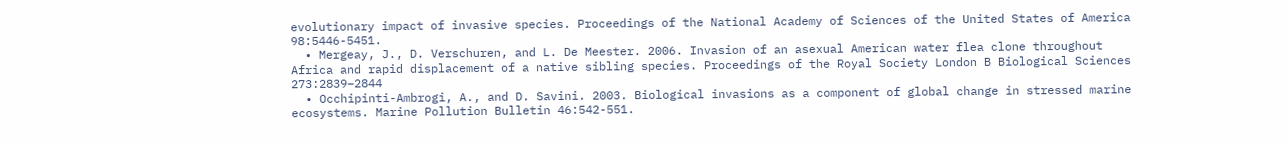evolutionary impact of invasive species. Proceedings of the National Academy of Sciences of the United States of America 98:5446-5451.
  • Mergeay, J., D. Verschuren, and L. De Meester. 2006. Invasion of an asexual American water flea clone throughout Africa and rapid displacement of a native sibling species. Proceedings of the Royal Society London B Biological Sciences 273:2839–2844
  • Occhipinti-Ambrogi, A., and D. Savini. 2003. Biological invasions as a component of global change in stressed marine ecosystems. Marine Pollution Bulletin 46:542-551.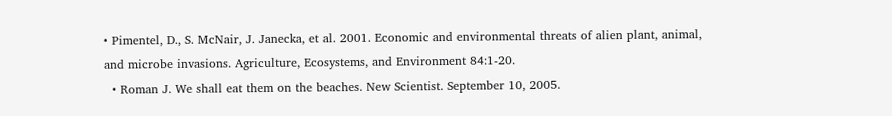• Pimentel, D., S. McNair, J. Janecka, et al. 2001. Economic and environmental threats of alien plant, animal, and microbe invasions. Agriculture, Ecosystems, and Environment 84:1-20.
  • Roman J. We shall eat them on the beaches. New Scientist. September 10, 2005.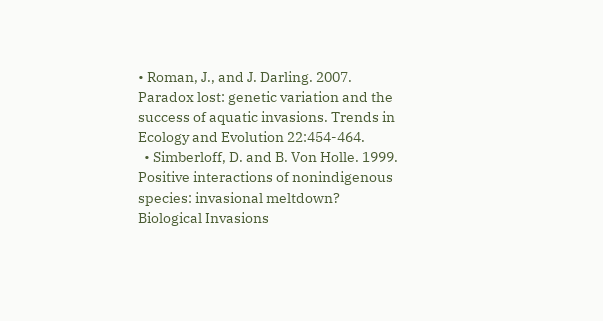• Roman, J., and J. Darling. 2007. Paradox lost: genetic variation and the success of aquatic invasions. Trends in Ecology and Evolution 22:454-464.
  • Simberloff, D. and B. Von Holle. 1999. Positive interactions of nonindigenous species: invasional meltdown? Biological Invasions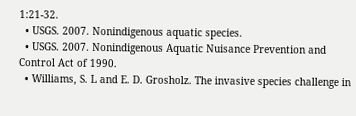1:21-32.
  • USGS. 2007. Nonindigenous aquatic species.
  • USGS. 2007. Nonindigenous Aquatic Nuisance Prevention and Control Act of 1990.
  • Williams, S. L and E. D. Grosholz. The invasive species challenge in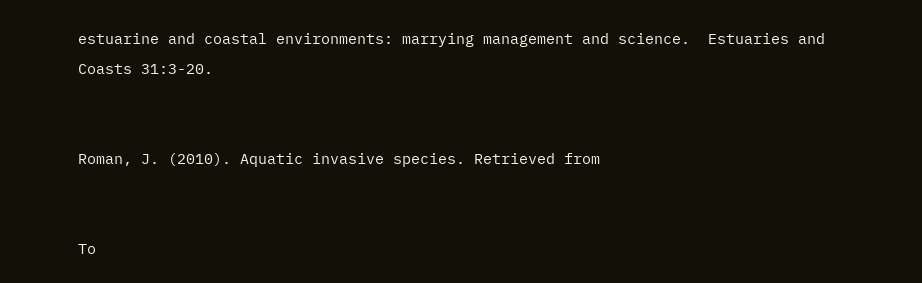estuarine and coastal environments: marrying management and science.  Estuaries and Coasts 31:3-20.


Roman, J. (2010). Aquatic invasive species. Retrieved from


To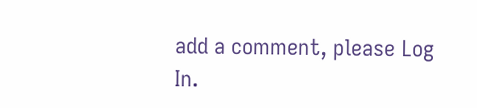add a comment, please Log In.